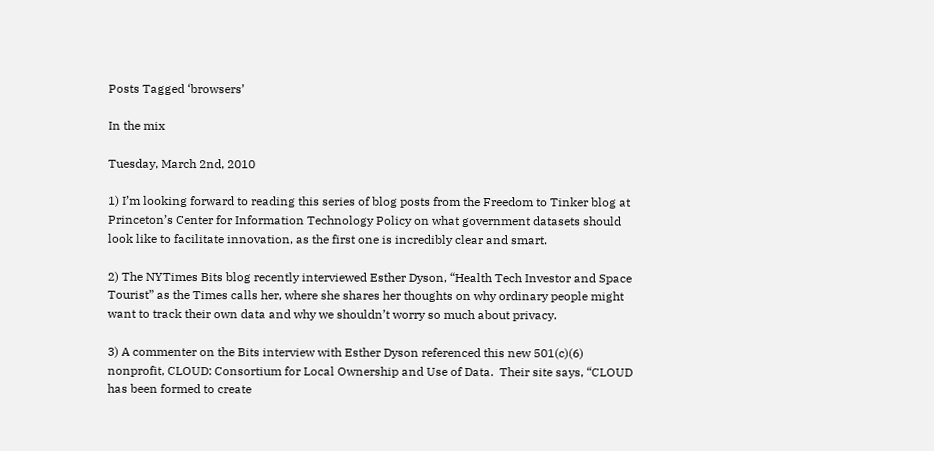Posts Tagged ‘browsers’

In the mix

Tuesday, March 2nd, 2010

1) I’m looking forward to reading this series of blog posts from the Freedom to Tinker blog at Princeton’s Center for Information Technology Policy on what government datasets should look like to facilitate innovation, as the first one is incredibly clear and smart.

2) The NYTimes Bits blog recently interviewed Esther Dyson, “Health Tech Investor and Space Tourist” as the Times calls her, where she shares her thoughts on why ordinary people might want to track their own data and why we shouldn’t worry so much about privacy.

3) A commenter on the Bits interview with Esther Dyson referenced this new 501(c)(6) nonprofit, CLOUD: Consortium for Local Ownership and Use of Data.  Their site says, “CLOUD has been formed to create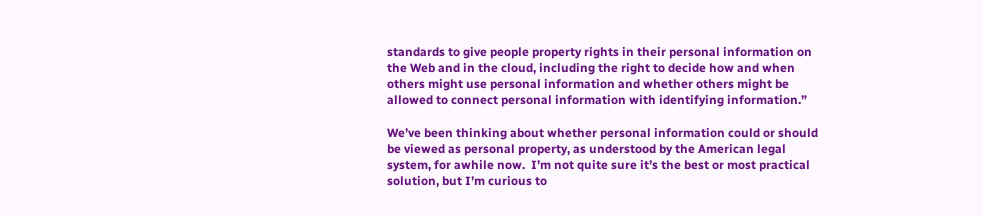standards to give people property rights in their personal information on the Web and in the cloud, including the right to decide how and when others might use personal information and whether others might be allowed to connect personal information with identifying information.”

We’ve been thinking about whether personal information could or should be viewed as personal property, as understood by the American legal system, for awhile now.  I’m not quite sure it’s the best or most practical solution, but I’m curious to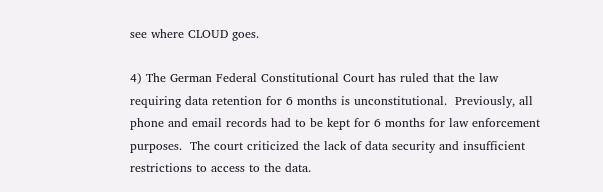see where CLOUD goes.

4) The German Federal Constitutional Court has ruled that the law requiring data retention for 6 months is unconstitutional.  Previously, all phone and email records had to be kept for 6 months for law enforcement purposes.  The court criticized the lack of data security and insufficient restrictions to access to the data.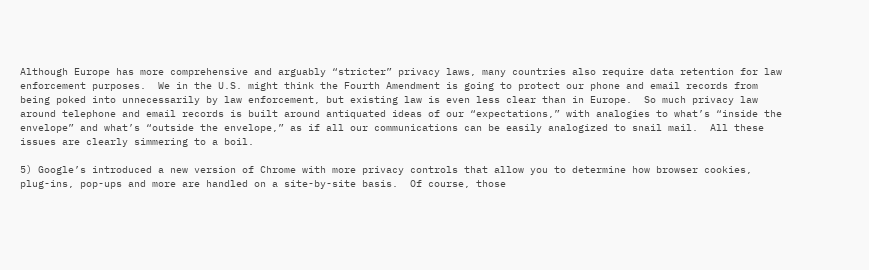Although Europe has more comprehensive and arguably “stricter” privacy laws, many countries also require data retention for law enforcement purposes.  We in the U.S. might think the Fourth Amendment is going to protect our phone and email records from being poked into unnecessarily by law enforcement, but existing law is even less clear than in Europe.  So much privacy law around telephone and email records is built around antiquated ideas of our “expectations,” with analogies to what’s “inside the envelope” and what’s “outside the envelope,” as if all our communications can be easily analogized to snail mail.  All these issues are clearly simmering to a boil.

5) Google’s introduced a new version of Chrome with more privacy controls that allow you to determine how browser cookies, plug-ins, pop-ups and more are handled on a site-by-site basis.  Of course, those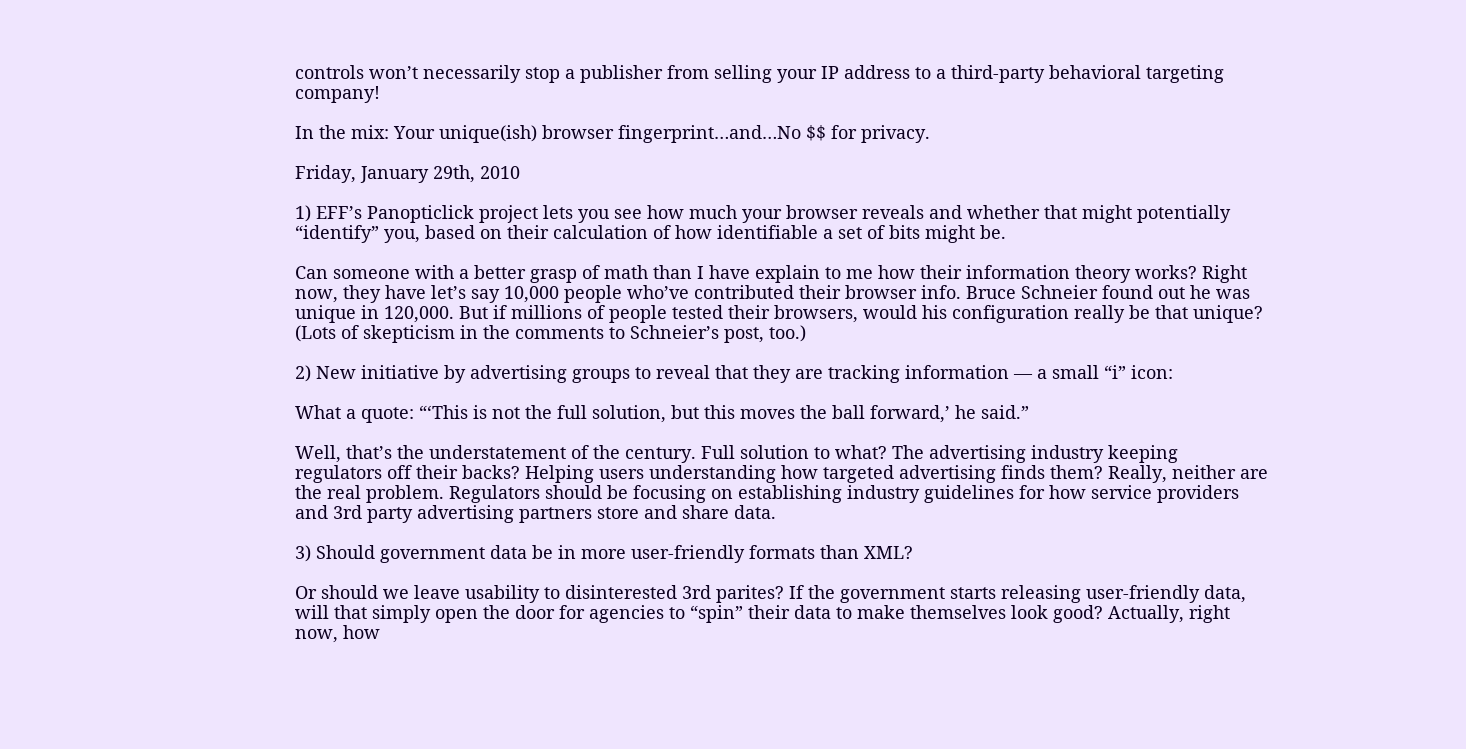controls won’t necessarily stop a publisher from selling your IP address to a third-party behavioral targeting company!

In the mix: Your unique(ish) browser fingerprint…and…No $$ for privacy.

Friday, January 29th, 2010

1) EFF’s Panopticlick project lets you see how much your browser reveals and whether that might potentially “identify” you, based on their calculation of how identifiable a set of bits might be.

Can someone with a better grasp of math than I have explain to me how their information theory works? Right now, they have let’s say 10,000 people who’ve contributed their browser info. Bruce Schneier found out he was unique in 120,000. But if millions of people tested their browsers, would his configuration really be that unique? (Lots of skepticism in the comments to Schneier’s post, too.)

2) New initiative by advertising groups to reveal that they are tracking information — a small “i” icon:

What a quote: “‘This is not the full solution, but this moves the ball forward,’ he said.”

Well, that’s the understatement of the century. Full solution to what? The advertising industry keeping regulators off their backs? Helping users understanding how targeted advertising finds them? Really, neither are the real problem. Regulators should be focusing on establishing industry guidelines for how service providers and 3rd party advertising partners store and share data.

3) Should government data be in more user-friendly formats than XML?

Or should we leave usability to disinterested 3rd parites? If the government starts releasing user-friendly data, will that simply open the door for agencies to “spin” their data to make themselves look good? Actually, right now, how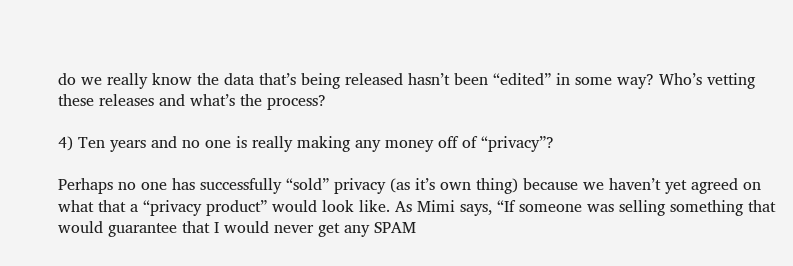do we really know the data that’s being released hasn’t been “edited” in some way? Who’s vetting these releases and what’s the process?

4) Ten years and no one is really making any money off of “privacy”?

Perhaps no one has successfully “sold” privacy (as it’s own thing) because we haven’t yet agreed on what that a “privacy product” would look like. As Mimi says, “If someone was selling something that would guarantee that I would never get any SPAM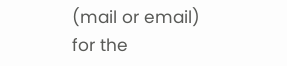(mail or email) for the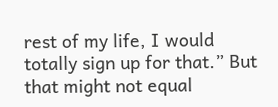rest of my life, I would totally sign up for that.” But that might not equal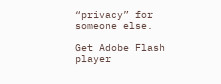“privacy” for someone else.

Get Adobe Flash player